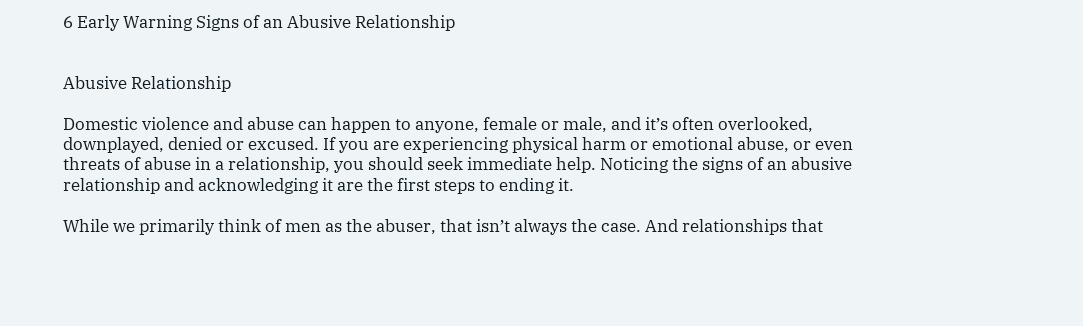6 Early Warning Signs of an Abusive Relationship


Abusive Relationship

Domestic violence and abuse can happen to anyone, female or male, and it’s often overlooked, downplayed, denied or excused. If you are experiencing physical harm or emotional abuse, or even threats of abuse in a relationship, you should seek immediate help. Noticing the signs of an abusive relationship and acknowledging it are the first steps to ending it.

While we primarily think of men as the abuser, that isn’t always the case. And relationships that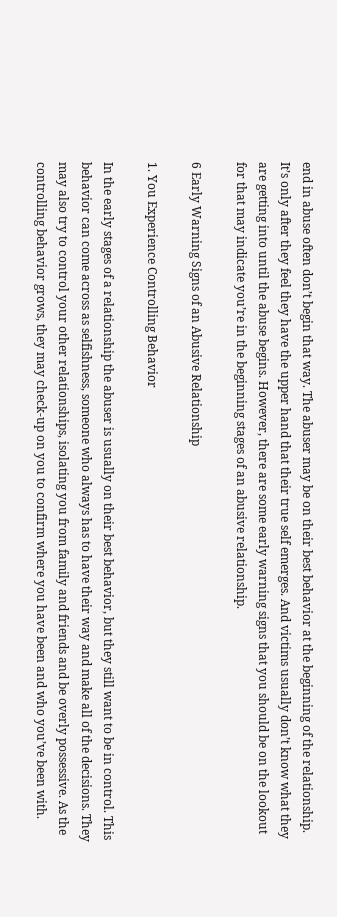end in abuse often don’t begin that way. The abuser may be on their best behavior at the beginning of the relationship. It’s only after they feel they have the upper hand that their true self emerges. And victims usually don’t know what they are getting into until the abuse begins. However, there are some early warning signs that you should be on the lookout for that may indicate you’re in the beginning stages of an abusive relationship.

6 Early Warning Signs of an Abusive Relationship

1. You Experience Controlling Behavior

In the early stages of a relationship the abuser is usually on their best behavior, but they still want to be in control. This behavior can come across as selfishness, someone who always has to have their way and make all of the decisions. They may also try to control your other relationships, isolating you from family and friends and be overly possessive. As the controlling behavior grows, they may check-up on you to confirm where you have been and who you’ve been with.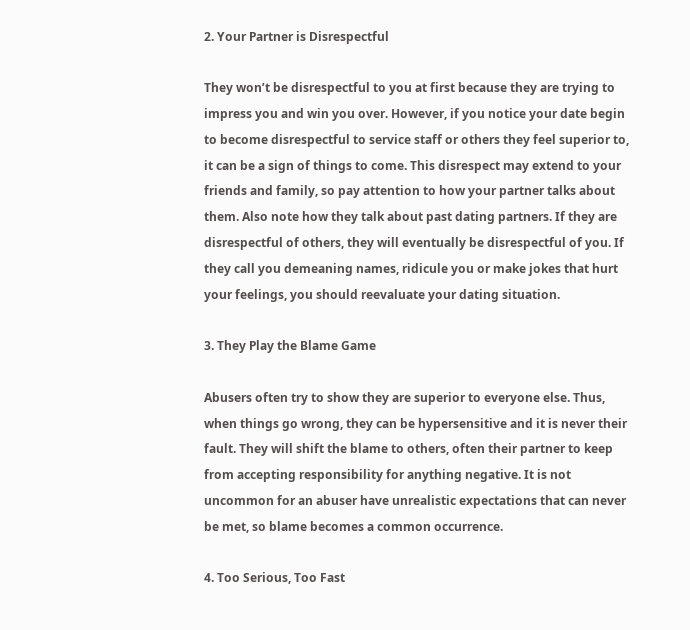2. Your Partner is Disrespectful

They won’t be disrespectful to you at first because they are trying to impress you and win you over. However, if you notice your date begin to become disrespectful to service staff or others they feel superior to, it can be a sign of things to come. This disrespect may extend to your friends and family, so pay attention to how your partner talks about them. Also note how they talk about past dating partners. If they are disrespectful of others, they will eventually be disrespectful of you. If they call you demeaning names, ridicule you or make jokes that hurt your feelings, you should reevaluate your dating situation.

3. They Play the Blame Game

Abusers often try to show they are superior to everyone else. Thus, when things go wrong, they can be hypersensitive and it is never their fault. They will shift the blame to others, often their partner to keep from accepting responsibility for anything negative. It is not uncommon for an abuser have unrealistic expectations that can never be met, so blame becomes a common occurrence.

4. Too Serious, Too Fast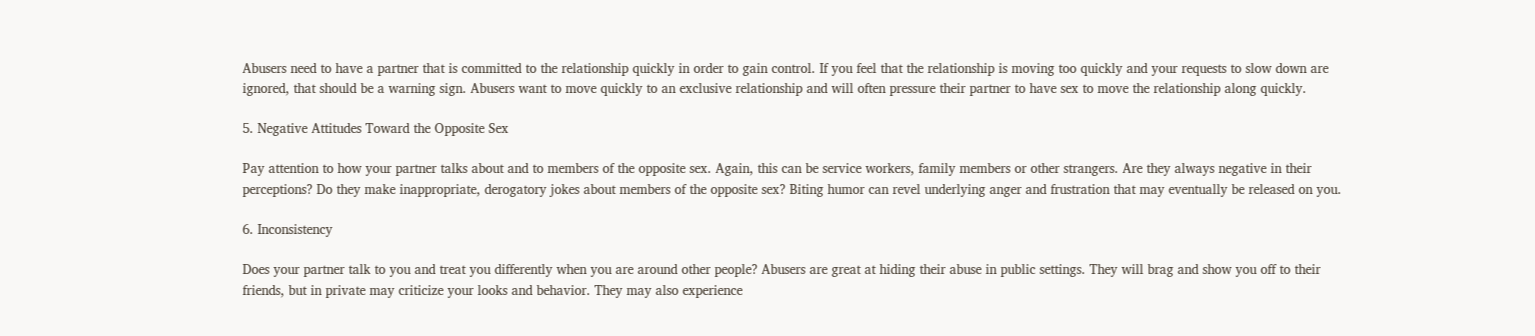Abusers need to have a partner that is committed to the relationship quickly in order to gain control. If you feel that the relationship is moving too quickly and your requests to slow down are ignored, that should be a warning sign. Abusers want to move quickly to an exclusive relationship and will often pressure their partner to have sex to move the relationship along quickly.

5. Negative Attitudes Toward the Opposite Sex

Pay attention to how your partner talks about and to members of the opposite sex. Again, this can be service workers, family members or other strangers. Are they always negative in their perceptions? Do they make inappropriate, derogatory jokes about members of the opposite sex? Biting humor can revel underlying anger and frustration that may eventually be released on you.

6. Inconsistency

Does your partner talk to you and treat you differently when you are around other people? Abusers are great at hiding their abuse in public settings. They will brag and show you off to their friends, but in private may criticize your looks and behavior. They may also experience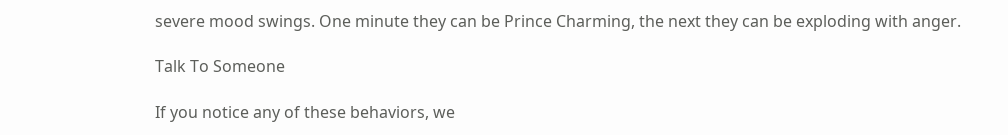severe mood swings. One minute they can be Prince Charming, the next they can be exploding with anger.

Talk To Someone

If you notice any of these behaviors, we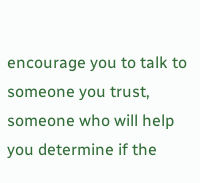encourage you to talk to someone you trust, someone who will help you determine if the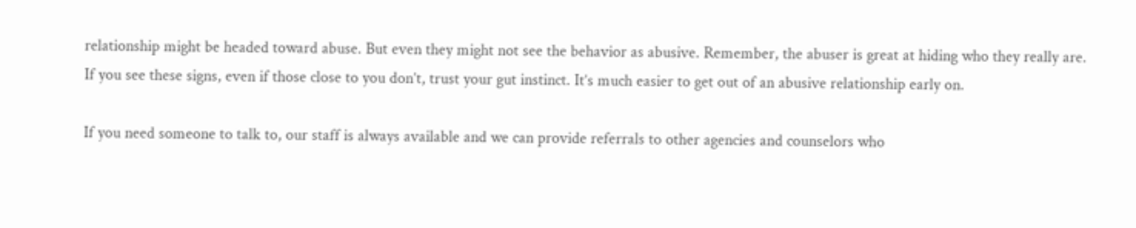relationship might be headed toward abuse. But even they might not see the behavior as abusive. Remember, the abuser is great at hiding who they really are. If you see these signs, even if those close to you don’t, trust your gut instinct. It’s much easier to get out of an abusive relationship early on.

If you need someone to talk to, our staff is always available and we can provide referrals to other agencies and counselors who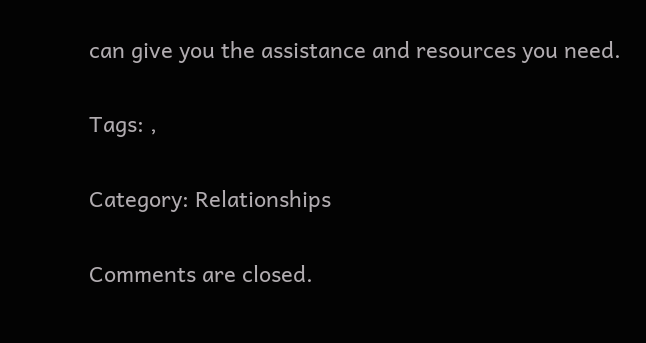can give you the assistance and resources you need.

Tags: ,

Category: Relationships

Comments are closed.